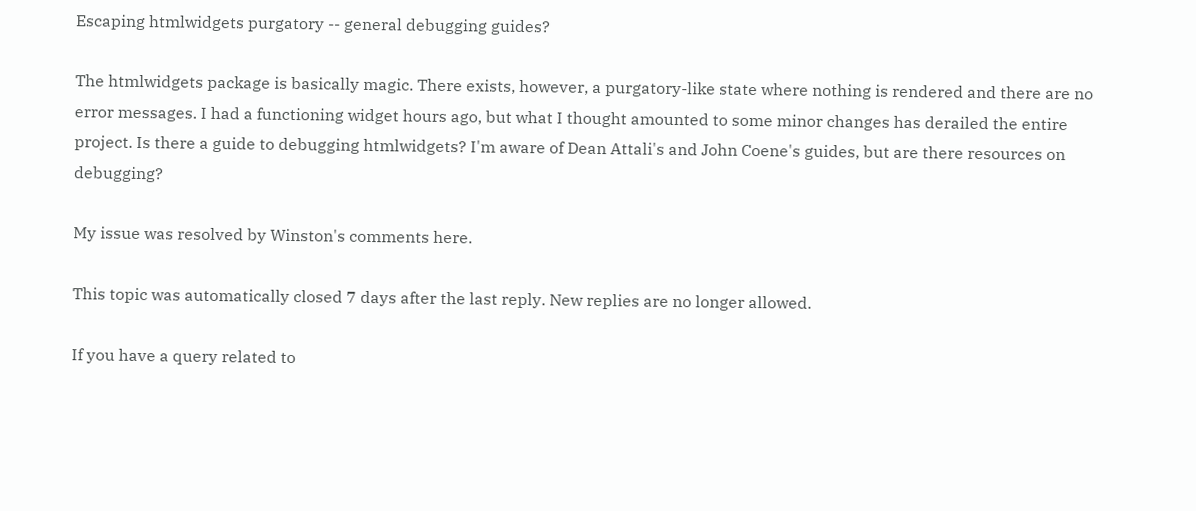Escaping htmlwidgets purgatory -- general debugging guides?

The htmlwidgets package is basically magic. There exists, however, a purgatory-like state where nothing is rendered and there are no error messages. I had a functioning widget hours ago, but what I thought amounted to some minor changes has derailed the entire project. Is there a guide to debugging htmlwidgets? I'm aware of Dean Attali's and John Coene's guides, but are there resources on debugging?

My issue was resolved by Winston's comments here.

This topic was automatically closed 7 days after the last reply. New replies are no longer allowed.

If you have a query related to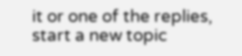it or one of the replies, start a new topic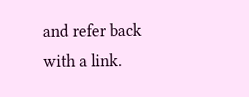and refer back with a link.